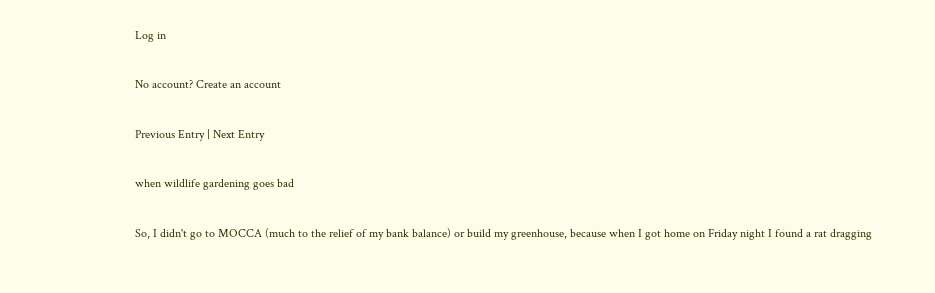Log in

No account? Create an account

Previous Entry | Next Entry

when wildlife gardening goes bad

So, I didn't go to MOCCA (much to the relief of my bank balance) or build my greenhouse, because when I got home on Friday night I found a rat dragging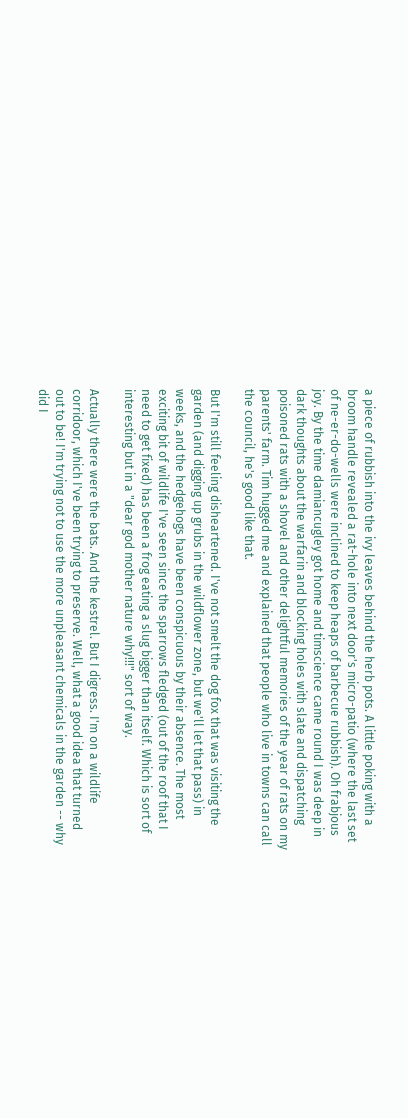a piece of rubbish into the ivy leaves behind the herb pots. A little poking with a broom handle revealed a rat-hole into next door's micro-patio (where the last set of ne-er-do-wells were inclined to keep heaps of barbecue rubbish). Oh frabjous joy. By the time damiancugley got home and timscience came round I was deep in dark thoughts about the warfarin and blocking holes with slate and dispatching poisoned rats with a shovel and other delightful memories of the year of rats on my parents' farm. Tim hugged me and explained that people who live in towns can call the council, he's good like that.

But I'm still feeling disheartened. I've not smelt the dog fox that was visiting the garden (and digging up grubs in the wildflower zone, but we'll let that pass) in weeks, and the hedgehogs have been conspicuous by their absence. The most exciting bit of wildlife I've seen since the sparrows fledged (out of the roof that I need to get fixed) has been a frog eating a slug bigger than itself. Which is sort of interesting but in a "dear god mother nature why!!!" sort of way.

Actually there were the bats. And the kestrel. But I digress. I'm on a wildlife corridoor, which I've been trying to preserve. Well, what a good idea that turned out to be! I'm trying not to use the more unpleasant chemicals in the garden -- why did I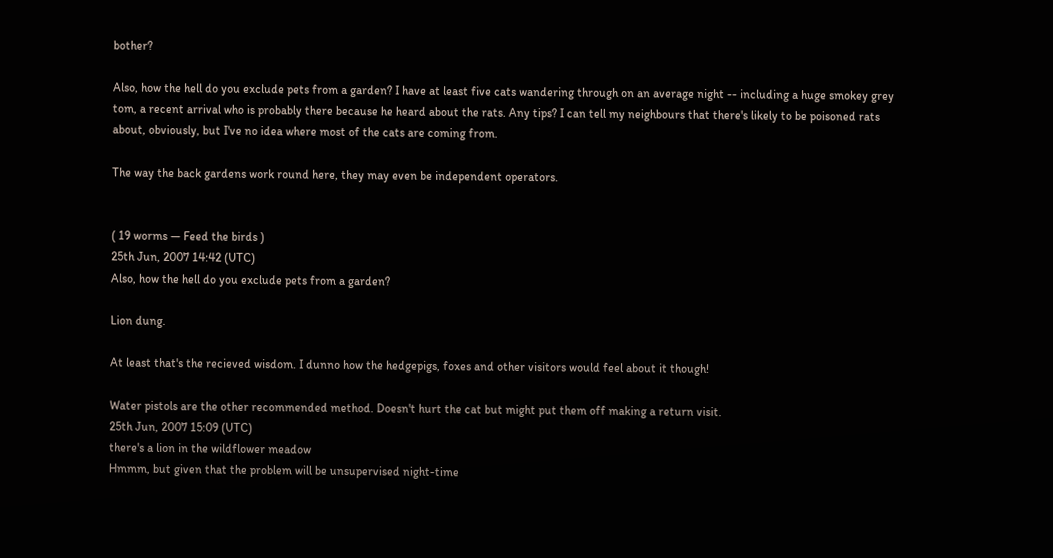bother?

Also, how the hell do you exclude pets from a garden? I have at least five cats wandering through on an average night -- including a huge smokey grey tom, a recent arrival who is probably there because he heard about the rats. Any tips? I can tell my neighbours that there's likely to be poisoned rats about, obviously, but I've no idea where most of the cats are coming from.

The way the back gardens work round here, they may even be independent operators.


( 19 worms — Feed the birds )
25th Jun, 2007 14:42 (UTC)
Also, how the hell do you exclude pets from a garden?

Lion dung.

At least that's the recieved wisdom. I dunno how the hedgepigs, foxes and other visitors would feel about it though!

Water pistols are the other recommended method. Doesn't hurt the cat but might put them off making a return visit.
25th Jun, 2007 15:09 (UTC)
there's a lion in the wildflower meadow
Hmmm, but given that the problem will be unsupervised night-time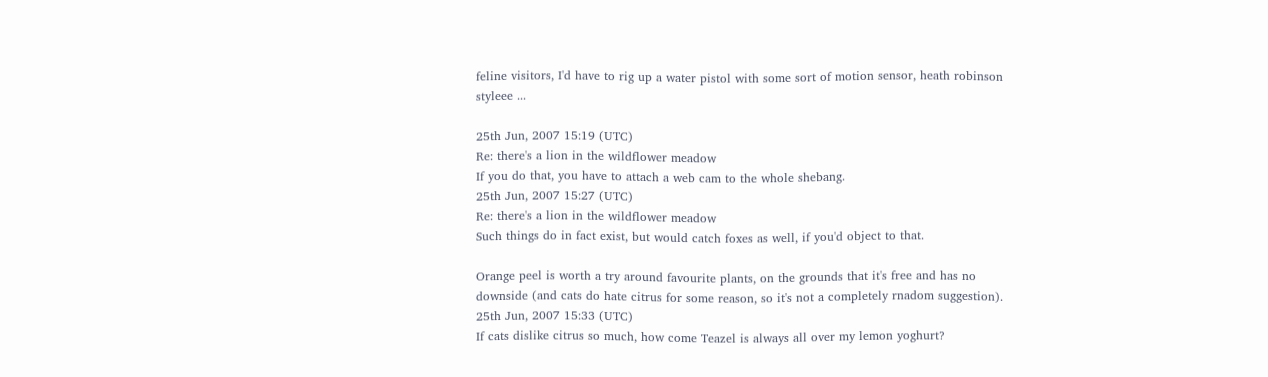feline visitors, I'd have to rig up a water pistol with some sort of motion sensor, heath robinson styleee ...

25th Jun, 2007 15:19 (UTC)
Re: there's a lion in the wildflower meadow
If you do that, you have to attach a web cam to the whole shebang.
25th Jun, 2007 15:27 (UTC)
Re: there's a lion in the wildflower meadow
Such things do in fact exist, but would catch foxes as well, if you'd object to that.

Orange peel is worth a try around favourite plants, on the grounds that it's free and has no downside (and cats do hate citrus for some reason, so it's not a completely rnadom suggestion).
25th Jun, 2007 15:33 (UTC)
If cats dislike citrus so much, how come Teazel is always all over my lemon yoghurt?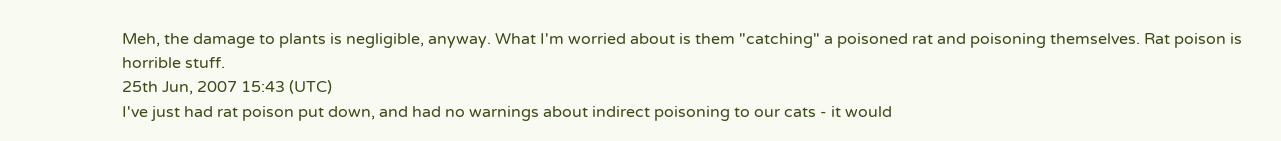Meh, the damage to plants is negligible, anyway. What I'm worried about is them "catching" a poisoned rat and poisoning themselves. Rat poison is horrible stuff.
25th Jun, 2007 15:43 (UTC)
I've just had rat poison put down, and had no warnings about indirect poisoning to our cats - it would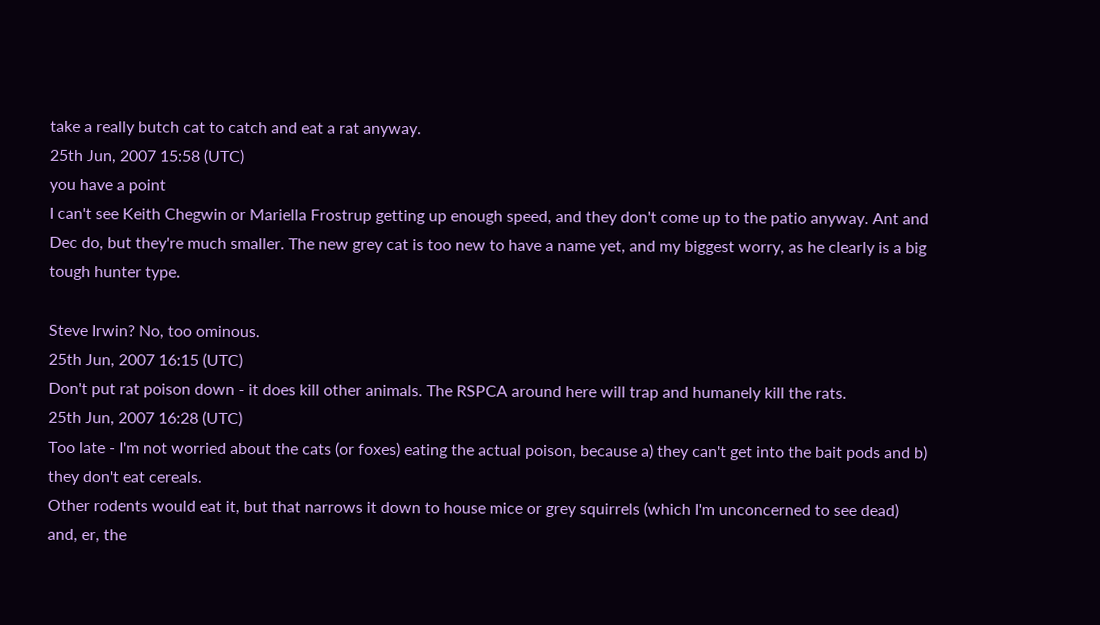take a really butch cat to catch and eat a rat anyway.
25th Jun, 2007 15:58 (UTC)
you have a point
I can't see Keith Chegwin or Mariella Frostrup getting up enough speed, and they don't come up to the patio anyway. Ant and Dec do, but they're much smaller. The new grey cat is too new to have a name yet, and my biggest worry, as he clearly is a big tough hunter type.

Steve Irwin? No, too ominous.
25th Jun, 2007 16:15 (UTC)
Don't put rat poison down - it does kill other animals. The RSPCA around here will trap and humanely kill the rats.
25th Jun, 2007 16:28 (UTC)
Too late - I'm not worried about the cats (or foxes) eating the actual poison, because a) they can't get into the bait pods and b) they don't eat cereals.
Other rodents would eat it, but that narrows it down to house mice or grey squirrels (which I'm unconcerned to see dead) and, er, the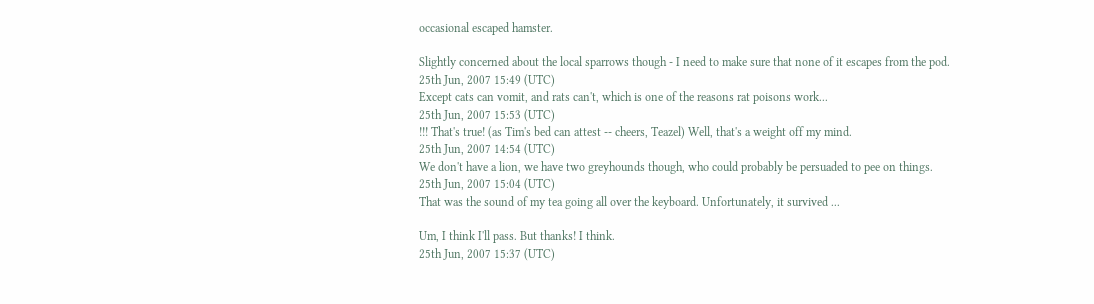occasional escaped hamster.

Slightly concerned about the local sparrows though - I need to make sure that none of it escapes from the pod.
25th Jun, 2007 15:49 (UTC)
Except cats can vomit, and rats can't, which is one of the reasons rat poisons work...
25th Jun, 2007 15:53 (UTC)
!!! That's true! (as Tim's bed can attest -- cheers, Teazel) Well, that's a weight off my mind.
25th Jun, 2007 14:54 (UTC)
We don't have a lion, we have two greyhounds though, who could probably be persuaded to pee on things.
25th Jun, 2007 15:04 (UTC)
That was the sound of my tea going all over the keyboard. Unfortunately, it survived ...

Um, I think I'll pass. But thanks! I think.
25th Jun, 2007 15:37 (UTC)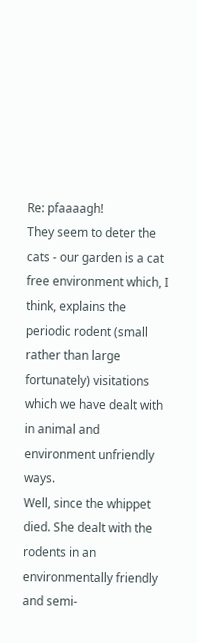Re: pfaaaagh!
They seem to deter the cats - our garden is a cat free environment which, I think, explains the periodic rodent (small rather than large fortunately) visitations which we have dealt with in animal and environment unfriendly ways.
Well, since the whippet died. She dealt with the rodents in an environmentally friendly and semi-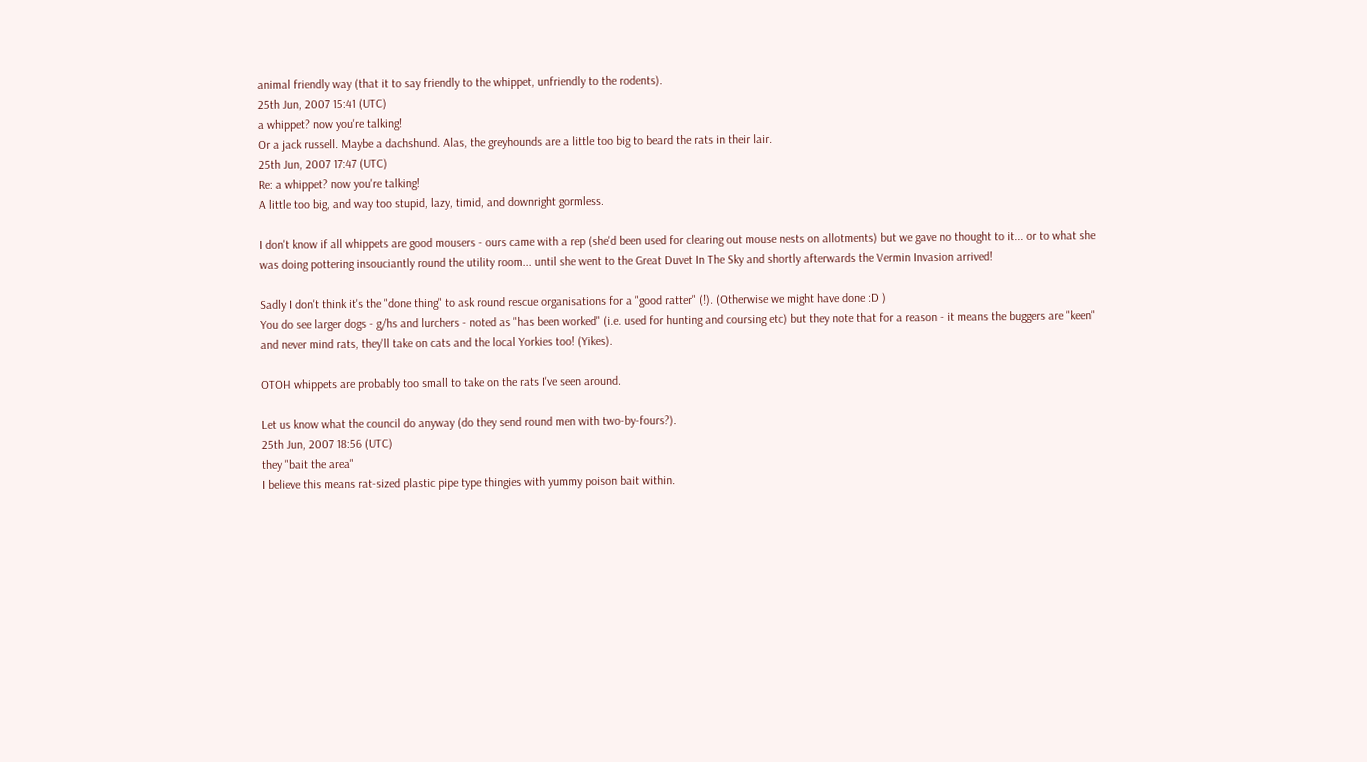animal friendly way (that it to say friendly to the whippet, unfriendly to the rodents).
25th Jun, 2007 15:41 (UTC)
a whippet? now you're talking!
Or a jack russell. Maybe a dachshund. Alas, the greyhounds are a little too big to beard the rats in their lair.
25th Jun, 2007 17:47 (UTC)
Re: a whippet? now you're talking!
A little too big, and way too stupid, lazy, timid, and downright gormless.

I don't know if all whippets are good mousers - ours came with a rep (she'd been used for clearing out mouse nests on allotments) but we gave no thought to it... or to what she was doing pottering insouciantly round the utility room... until she went to the Great Duvet In The Sky and shortly afterwards the Vermin Invasion arrived!

Sadly I don't think it's the "done thing" to ask round rescue organisations for a "good ratter" (!). (Otherwise we might have done :D )
You do see larger dogs - g/hs and lurchers - noted as "has been worked" (i.e. used for hunting and coursing etc) but they note that for a reason - it means the buggers are "keen" and never mind rats, they'll take on cats and the local Yorkies too! (Yikes).

OTOH whippets are probably too small to take on the rats I've seen around.

Let us know what the council do anyway (do they send round men with two-by-fours?).
25th Jun, 2007 18:56 (UTC)
they "bait the area"
I believe this means rat-sized plastic pipe type thingies with yummy poison bait within.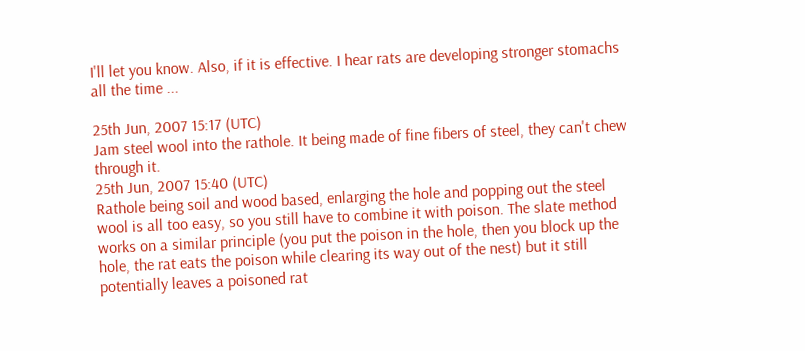I'll let you know. Also, if it is effective. I hear rats are developing stronger stomachs all the time ...

25th Jun, 2007 15:17 (UTC)
Jam steel wool into the rathole. It being made of fine fibers of steel, they can't chew through it.
25th Jun, 2007 15:40 (UTC)
Rathole being soil and wood based, enlarging the hole and popping out the steel wool is all too easy, so you still have to combine it with poison. The slate method works on a similar principle (you put the poison in the hole, then you block up the hole, the rat eats the poison while clearing its way out of the nest) but it still potentially leaves a poisoned rat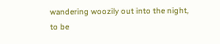wandering woozily out into the night, to be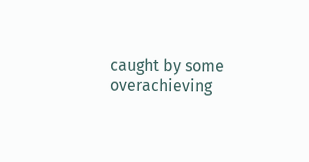caught by some overachieving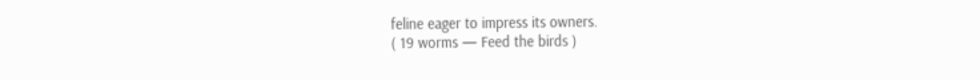feline eager to impress its owners.
( 19 worms — Feed the birds )